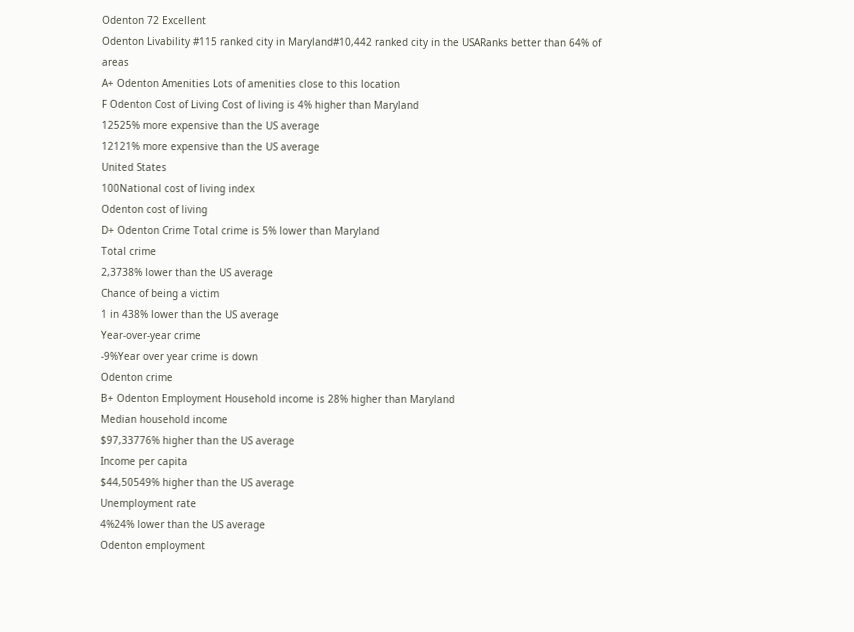Odenton 72 Excellent
Odenton Livability #115 ranked city in Maryland#10,442 ranked city in the USARanks better than 64% of areas
A+ Odenton Amenities Lots of amenities close to this location
F Odenton Cost of Living Cost of living is 4% higher than Maryland
12525% more expensive than the US average
12121% more expensive than the US average
United States
100National cost of living index
Odenton cost of living
D+ Odenton Crime Total crime is 5% lower than Maryland
Total crime
2,3738% lower than the US average
Chance of being a victim
1 in 438% lower than the US average
Year-over-year crime
-9%Year over year crime is down
Odenton crime
B+ Odenton Employment Household income is 28% higher than Maryland
Median household income
$97,33776% higher than the US average
Income per capita
$44,50549% higher than the US average
Unemployment rate
4%24% lower than the US average
Odenton employment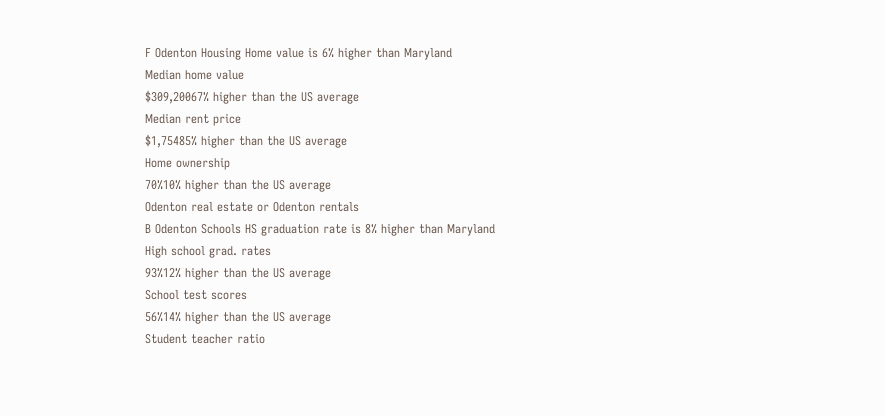F Odenton Housing Home value is 6% higher than Maryland
Median home value
$309,20067% higher than the US average
Median rent price
$1,75485% higher than the US average
Home ownership
70%10% higher than the US average
Odenton real estate or Odenton rentals
B Odenton Schools HS graduation rate is 8% higher than Maryland
High school grad. rates
93%12% higher than the US average
School test scores
56%14% higher than the US average
Student teacher ratio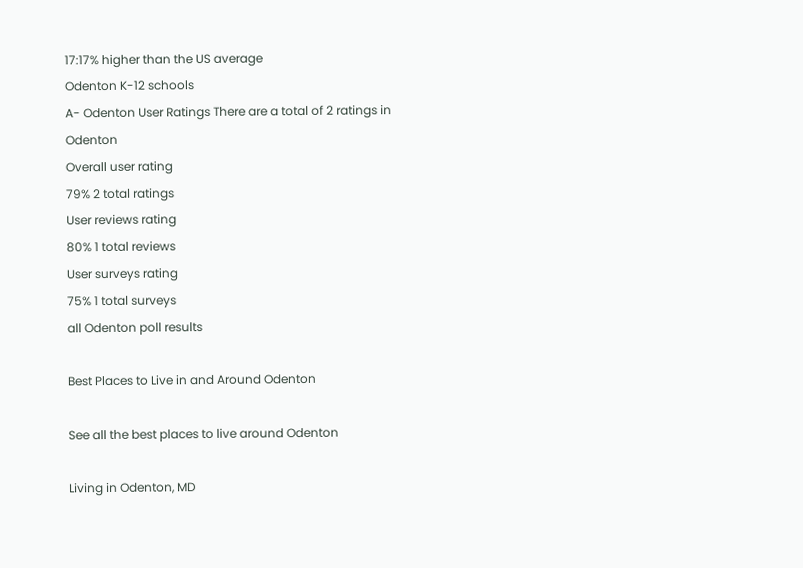17:17% higher than the US average
Odenton K-12 schools
A- Odenton User Ratings There are a total of 2 ratings in Odenton
Overall user rating
79% 2 total ratings
User reviews rating
80% 1 total reviews
User surveys rating
75% 1 total surveys
all Odenton poll results

Best Places to Live in and Around Odenton

See all the best places to live around Odenton

Living in Odenton, MD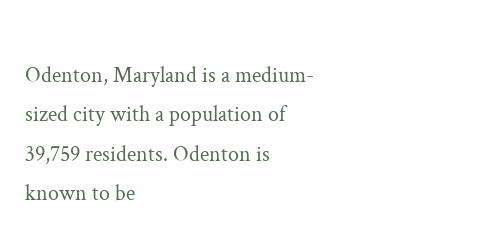Odenton, Maryland is a medium-sized city with a population of 39,759 residents. Odenton is known to be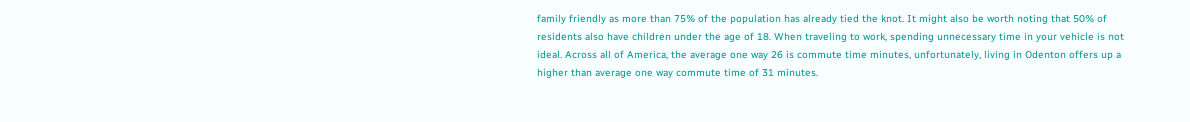family friendly as more than 75% of the population has already tied the knot. It might also be worth noting that 50% of residents also have children under the age of 18. When traveling to work, spending unnecessary time in your vehicle is not ideal. Across all of America, the average one way 26 is commute time minutes, unfortunately, living in Odenton offers up a higher than average one way commute time of 31 minutes.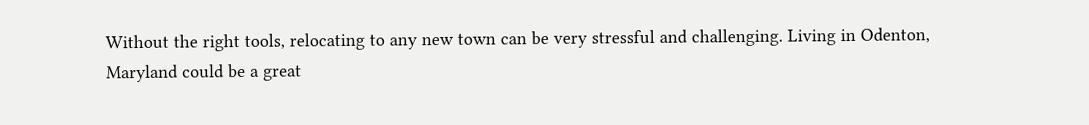Without the right tools, relocating to any new town can be very stressful and challenging. Living in Odenton, Maryland could be a great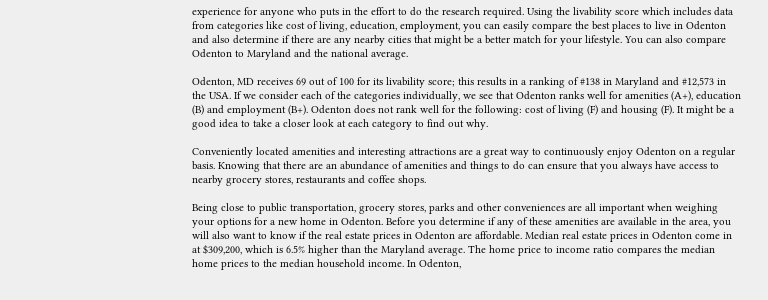experience for anyone who puts in the effort to do the research required. Using the livability score which includes data from categories like cost of living, education, employment, you can easily compare the best places to live in Odenton and also determine if there are any nearby cities that might be a better match for your lifestyle. You can also compare Odenton to Maryland and the national average.

Odenton, MD receives 69 out of 100 for its livability score; this results in a ranking of #138 in Maryland and #12,573 in the USA. If we consider each of the categories individually, we see that Odenton ranks well for amenities (A+), education (B) and employment (B+). Odenton does not rank well for the following: cost of living (F) and housing (F). It might be a good idea to take a closer look at each category to find out why.

Conveniently located amenities and interesting attractions are a great way to continuously enjoy Odenton on a regular basis. Knowing that there are an abundance of amenities and things to do can ensure that you always have access to nearby grocery stores, restaurants and coffee shops.

Being close to public transportation, grocery stores, parks and other conveniences are all important when weighing your options for a new home in Odenton. Before you determine if any of these amenities are available in the area, you will also want to know if the real estate prices in Odenton are affordable. Median real estate prices in Odenton come in at $309,200, which is 6.5% higher than the Maryland average. The home price to income ratio compares the median home prices to the median household income. In Odenton,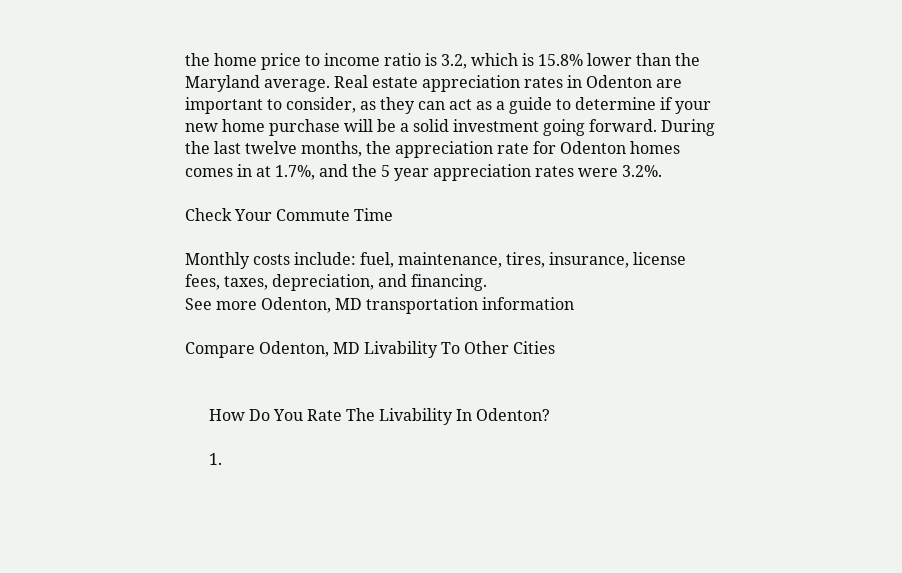the home price to income ratio is 3.2, which is 15.8% lower than the Maryland average. Real estate appreciation rates in Odenton are important to consider, as they can act as a guide to determine if your new home purchase will be a solid investment going forward. During the last twelve months, the appreciation rate for Odenton homes comes in at 1.7%, and the 5 year appreciation rates were 3.2%.

Check Your Commute Time

Monthly costs include: fuel, maintenance, tires, insurance, license fees, taxes, depreciation, and financing.
See more Odenton, MD transportation information

Compare Odenton, MD Livability To Other Cities


      How Do You Rate The Livability In Odenton?

      1.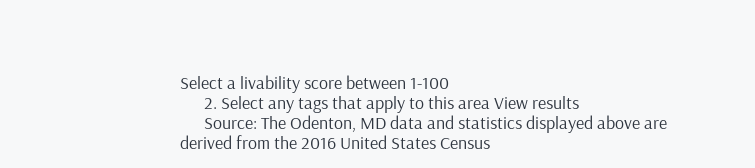Select a livability score between 1-100
      2. Select any tags that apply to this area View results
      Source: The Odenton, MD data and statistics displayed above are derived from the 2016 United States Census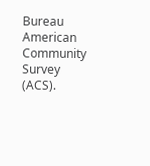Bureau American Community Survey (ACS).